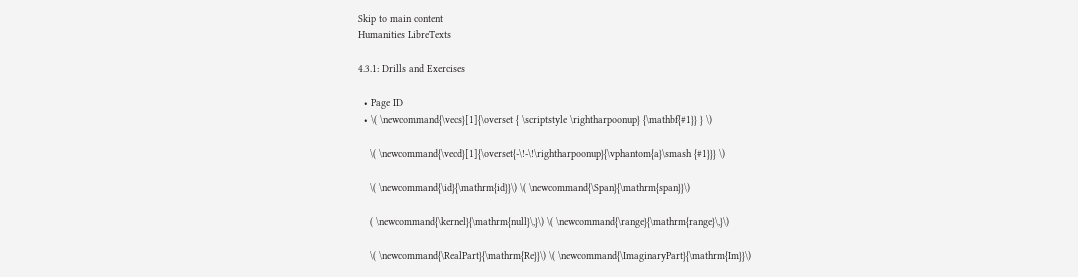Skip to main content
Humanities LibreTexts

4.3.1: Drills and Exercises

  • Page ID
  • \( \newcommand{\vecs}[1]{\overset { \scriptstyle \rightharpoonup} {\mathbf{#1}} } \)

    \( \newcommand{\vecd}[1]{\overset{-\!-\!\rightharpoonup}{\vphantom{a}\smash {#1}}} \)

    \( \newcommand{\id}{\mathrm{id}}\) \( \newcommand{\Span}{\mathrm{span}}\)

    ( \newcommand{\kernel}{\mathrm{null}\,}\) \( \newcommand{\range}{\mathrm{range}\,}\)

    \( \newcommand{\RealPart}{\mathrm{Re}}\) \( \newcommand{\ImaginaryPart}{\mathrm{Im}}\)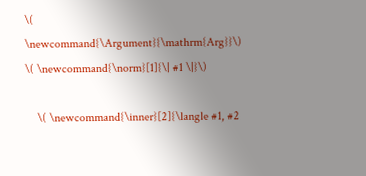\( \newcommand{\Argument}{\mathrm{Arg}}\) \( \newcommand{\norm}[1]{\| #1 \|}\)

    \( \newcommand{\inner}[2]{\langle #1, #2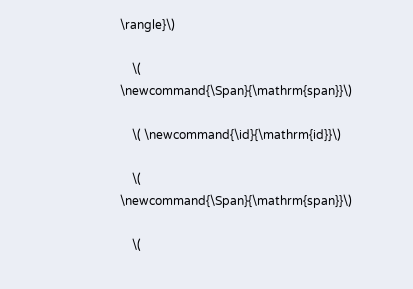\rangle}\)

    \( \newcommand{\Span}{\mathrm{span}}\)

    \( \newcommand{\id}{\mathrm{id}}\)

    \( \newcommand{\Span}{\mathrm{span}}\)

    \(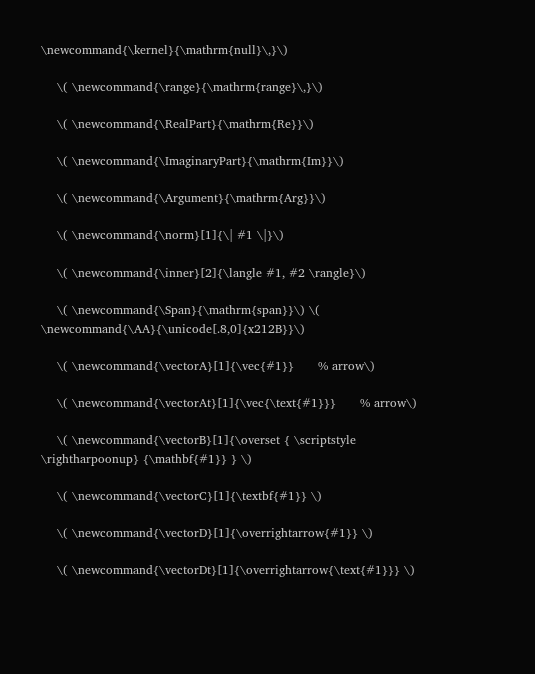\newcommand{\kernel}{\mathrm{null}\,}\)

    \( \newcommand{\range}{\mathrm{range}\,}\)

    \( \newcommand{\RealPart}{\mathrm{Re}}\)

    \( \newcommand{\ImaginaryPart}{\mathrm{Im}}\)

    \( \newcommand{\Argument}{\mathrm{Arg}}\)

    \( \newcommand{\norm}[1]{\| #1 \|}\)

    \( \newcommand{\inner}[2]{\langle #1, #2 \rangle}\)

    \( \newcommand{\Span}{\mathrm{span}}\) \( \newcommand{\AA}{\unicode[.8,0]{x212B}}\)

    \( \newcommand{\vectorA}[1]{\vec{#1}}      % arrow\)

    \( \newcommand{\vectorAt}[1]{\vec{\text{#1}}}      % arrow\)

    \( \newcommand{\vectorB}[1]{\overset { \scriptstyle \rightharpoonup} {\mathbf{#1}} } \)

    \( \newcommand{\vectorC}[1]{\textbf{#1}} \)

    \( \newcommand{\vectorD}[1]{\overrightarrow{#1}} \)

    \( \newcommand{\vectorDt}[1]{\overrightarrow{\text{#1}}} \)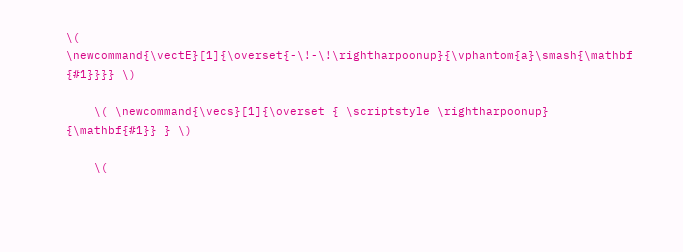\( \newcommand{\vectE}[1]{\overset{-\!-\!\rightharpoonup}{\vphantom{a}\smash{\mathbf {#1}}}} \)

    \( \newcommand{\vecs}[1]{\overset { \scriptstyle \rightharpoonup} {\mathbf{#1}} } \)

    \(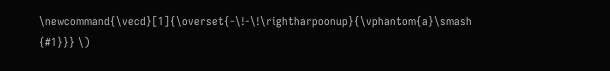\newcommand{\vecd}[1]{\overset{-\!-\!\rightharpoonup}{\vphantom{a}\smash {#1}}} \)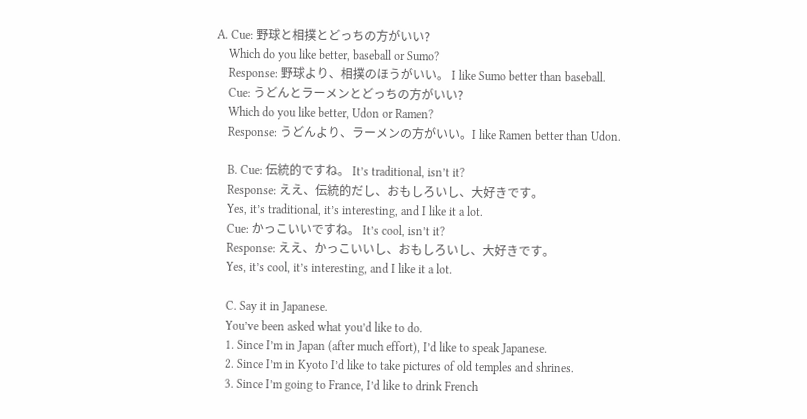A. Cue: 野球と相撲とどっちの方がいい?
    Which do you like better, baseball or Sumo?
    Response: 野球より、相撲のほうがいい。 I like Sumo better than baseball.
    Cue: うどんとラーメンとどっちの方がいい?
    Which do you like better, Udon or Ramen?
    Response: うどんより、ラーメンの方がいい。I like Ramen better than Udon.

    B. Cue: 伝統的ですね。 It’s traditional, isn’t it?
    Response: ええ、伝統的だし、おもしろいし、大好きです。
    Yes, it’s traditional, it’s interesting, and I like it a lot.
    Cue: かっこいいですね。 It’s cool, isn’t it?
    Response: ええ、かっこいいし、おもしろいし、大好きです。
    Yes, it’s cool, it’s interesting, and I like it a lot.

    C. Say it in Japanese.
    You’ve been asked what you’d like to do.
    1. Since I’m in Japan (after much effort), I’d like to speak Japanese.
    2. Since I’m in Kyoto I’d like to take pictures of old temples and shrines.
    3. Since I’m going to France, I’d like to drink French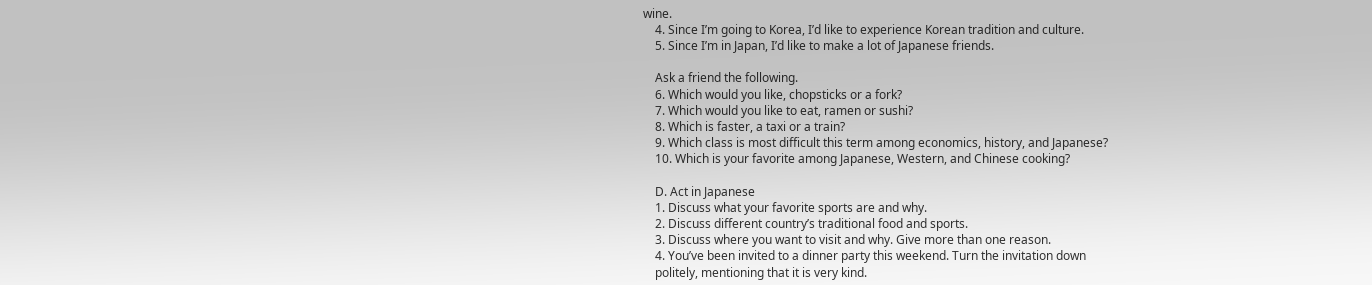wine.
    4. Since I’m going to Korea, I’d like to experience Korean tradition and culture.
    5. Since I’m in Japan, I’d like to make a lot of Japanese friends.

    Ask a friend the following.
    6. Which would you like, chopsticks or a fork?
    7. Which would you like to eat, ramen or sushi?
    8. Which is faster, a taxi or a train?
    9. Which class is most difficult this term among economics, history, and Japanese?
    10. Which is your favorite among Japanese, Western, and Chinese cooking?

    D. Act in Japanese
    1. Discuss what your favorite sports are and why.
    2. Discuss different country’s traditional food and sports.
    3. Discuss where you want to visit and why. Give more than one reason.
    4. You’ve been invited to a dinner party this weekend. Turn the invitation down
    politely, mentioning that it is very kind.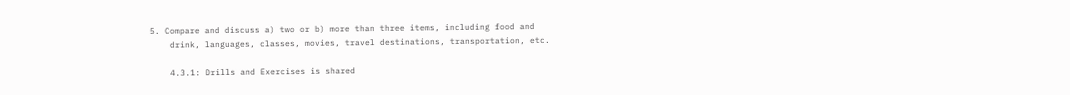5. Compare and discuss a) two or b) more than three items, including food and
    drink, languages, classes, movies, travel destinations, transportation, etc.

    4.3.1: Drills and Exercises is shared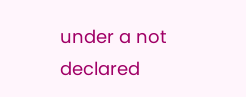under a not declared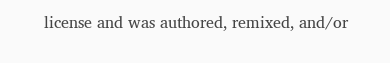license and was authored, remixed, and/or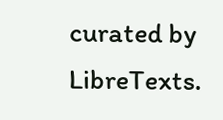curated by LibreTexts.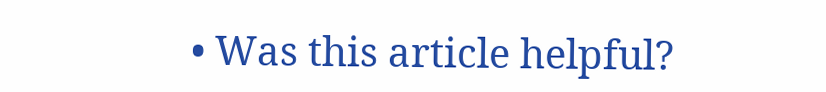• Was this article helpful?